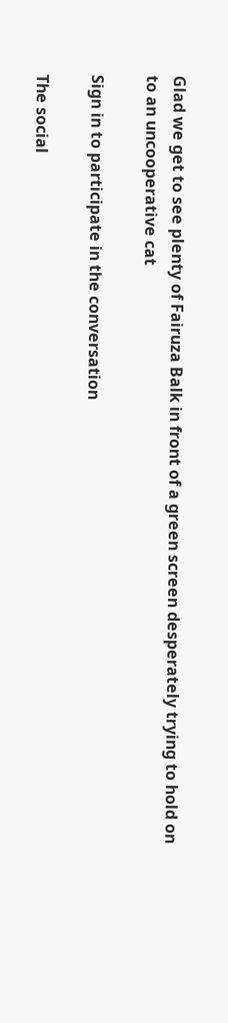Glad we get to see plenty of Fairuza Balk in front of a green screen desperately trying to hold on to an uncooperative cat

Sign in to participate in the conversation

The social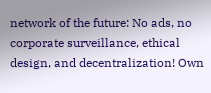network of the future: No ads, no corporate surveillance, ethical design, and decentralization! Own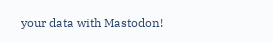your data with Mastodon!